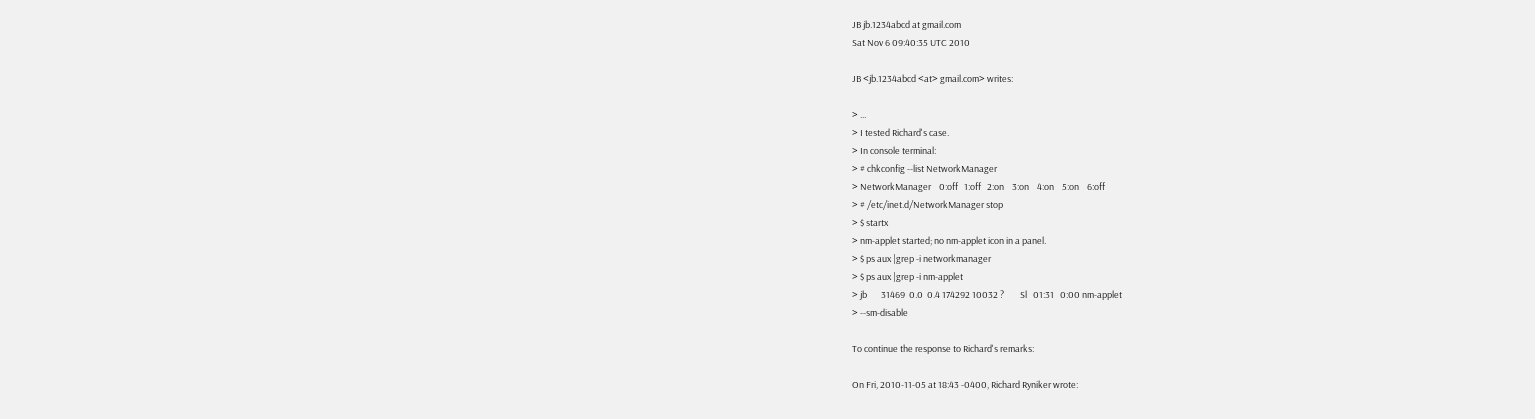JB jb.1234abcd at gmail.com
Sat Nov 6 09:40:35 UTC 2010

JB <jb.1234abcd <at> gmail.com> writes:

> ...
> I tested Richard's case.
> In console terminal:
> # chkconfig --list NetworkManager
> NetworkManager    0:off   1:off   2:on    3:on    4:on    5:on    6:off
> # /etc/inet.d/NetworkManager stop
> $ startx
> nm-applet started; no nm-applet icon in a panel.
> $ ps aux |grep -i networkmanager
> $ ps aux |grep -i nm-applet
> jb       31469  0.0  0.4 174292 10032 ?        Sl   01:31   0:00 nm-applet
> --sm-disable

To continue the response to Richard's remarks:

On Fri, 2010-11-05 at 18:43 -0400, Richard Ryniker wrote: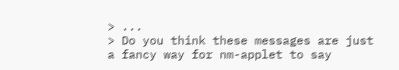> ...
> Do you think these messages are just a fancy way for nm-applet to say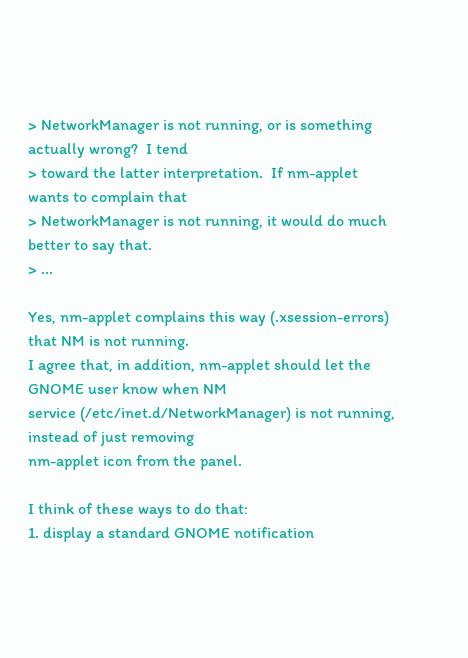> NetworkManager is not running, or is something actually wrong?  I tend
> toward the latter interpretation.  If nm-applet wants to complain that
> NetworkManager is not running, it would do much better to say that.
> ...

Yes, nm-applet complains this way (.xsession-errors) that NM is not running.
I agree that, in addition, nm-applet should let the GNOME user know when NM
service (/etc/inet.d/NetworkManager) is not running, instead of just removing
nm-applet icon from the panel.

I think of these ways to do that:
1. display a standard GNOME notification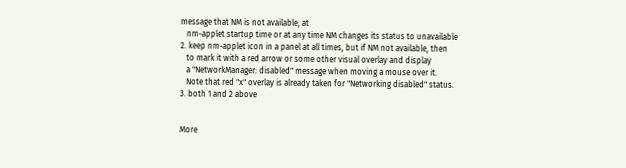message that NM is not available, at
   nm-applet startup time or at any time NM changes its status to unavailable
2. keep nm-applet icon in a panel at all times, but if NM not available, then
   to mark it with a red arrow or some other visual overlay and display
   a "NetworkManager: disabled" message when moving a mouse over it.
   Note that red "x" overlay is already taken for "Networking disabled" status.
3. both 1 and 2 above


More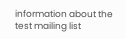information about the test mailing list